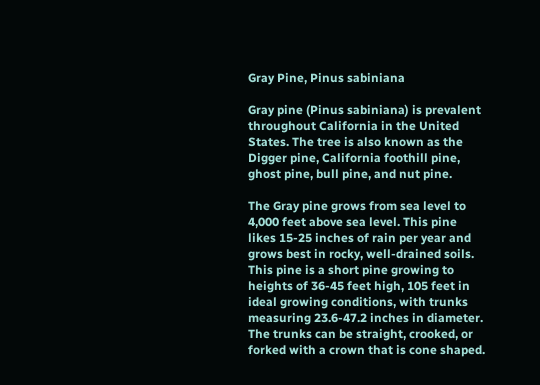Gray Pine, Pinus sabiniana

Gray pine (Pinus sabiniana) is prevalent throughout California in the United States. The tree is also known as the Digger pine, California foothill pine, ghost pine, bull pine, and nut pine.

The Gray pine grows from sea level to 4,000 feet above sea level. This pine likes 15-25 inches of rain per year and grows best in rocky, well-drained soils. This pine is a short pine growing to heights of 36-45 feet high, 105 feet in ideal growing conditions, with trunks measuring 23.6-47.2 inches in diameter. The trunks can be straight, crooked, or forked with a crown that is cone shaped.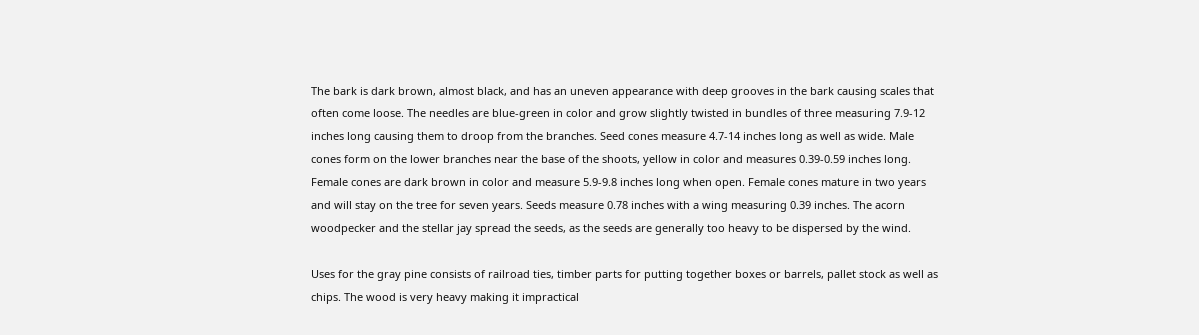The bark is dark brown, almost black, and has an uneven appearance with deep grooves in the bark causing scales that often come loose. The needles are blue-green in color and grow slightly twisted in bundles of three measuring 7.9-12 inches long causing them to droop from the branches. Seed cones measure 4.7-14 inches long as well as wide. Male cones form on the lower branches near the base of the shoots, yellow in color and measures 0.39-0.59 inches long. Female cones are dark brown in color and measure 5.9-9.8 inches long when open. Female cones mature in two years and will stay on the tree for seven years. Seeds measure 0.78 inches with a wing measuring 0.39 inches. The acorn woodpecker and the stellar jay spread the seeds, as the seeds are generally too heavy to be dispersed by the wind.

Uses for the gray pine consists of railroad ties, timber parts for putting together boxes or barrels, pallet stock as well as chips. The wood is very heavy making it impractical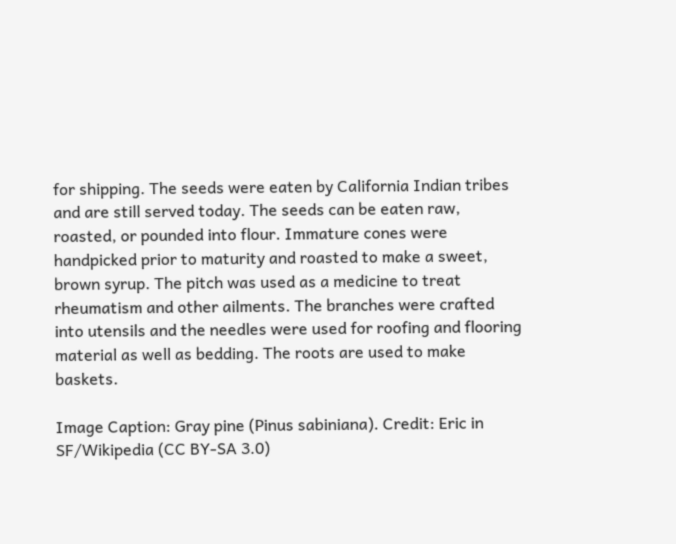for shipping. The seeds were eaten by California Indian tribes and are still served today. The seeds can be eaten raw, roasted, or pounded into flour. Immature cones were handpicked prior to maturity and roasted to make a sweet, brown syrup. The pitch was used as a medicine to treat rheumatism and other ailments. The branches were crafted into utensils and the needles were used for roofing and flooring material as well as bedding. The roots are used to make baskets.

Image Caption: Gray pine (Pinus sabiniana). Credit: Eric in SF/Wikipedia (CC BY-SA 3.0)